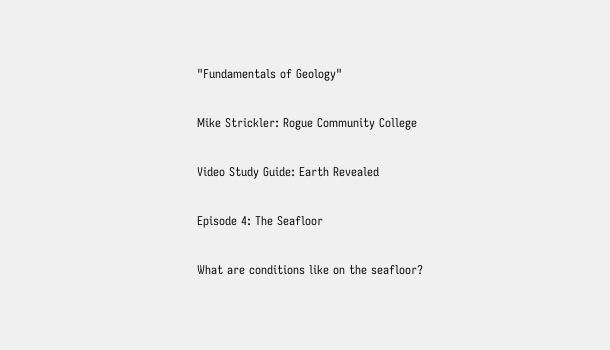"Fundamentals of Geology"

Mike Strickler: Rogue Community College

Video Study Guide: Earth Revealed

Episode 4: The Seafloor

What are conditions like on the seafloor?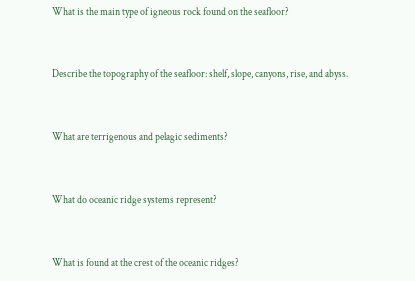What is the main type of igneous rock found on the seafloor?


Describe the topography of the seafloor: shelf, slope, canyons, rise, and abyss.


What are terrigenous and pelagic sediments?


What do oceanic ridge systems represent?


What is found at the crest of the oceanic ridges?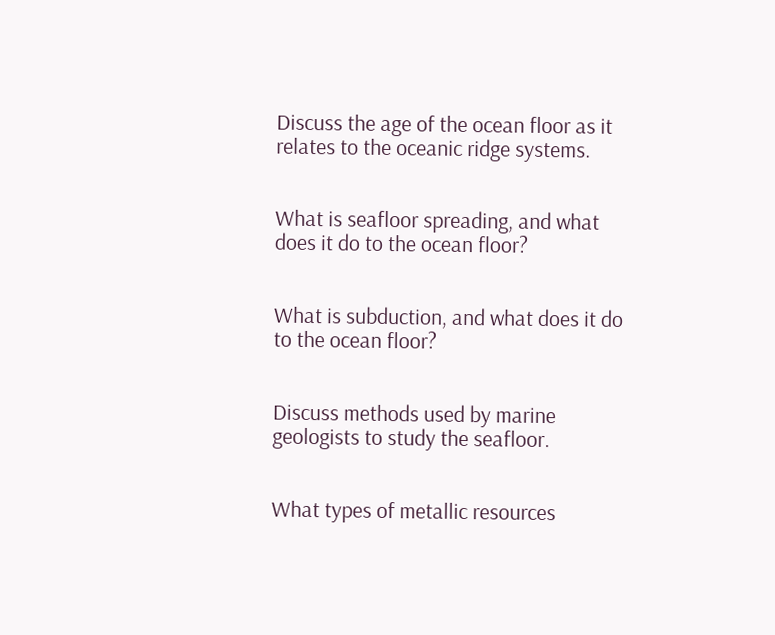Discuss the age of the ocean floor as it relates to the oceanic ridge systems.


What is seafloor spreading, and what does it do to the ocean floor?


What is subduction, and what does it do to the ocean floor?


Discuss methods used by marine geologists to study the seafloor.


What types of metallic resources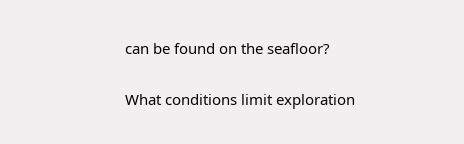can be found on the seafloor?


What conditions limit exploration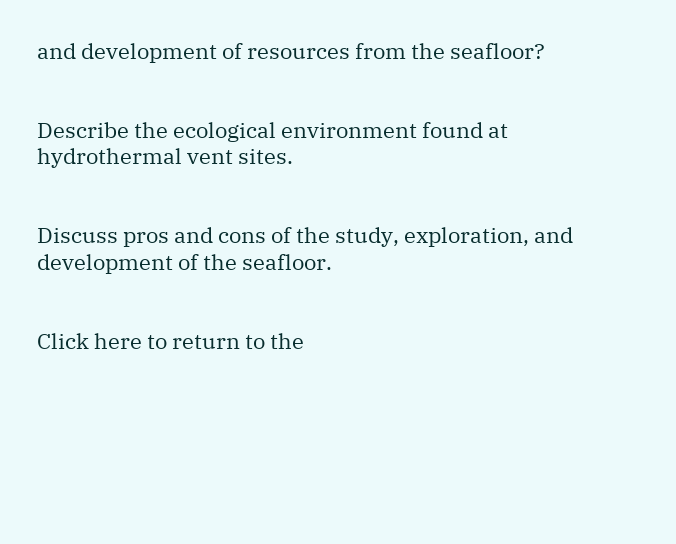and development of resources from the seafloor?


Describe the ecological environment found at hydrothermal vent sites.


Discuss pros and cons of the study, exploration, and development of the seafloor.


Click here to return to the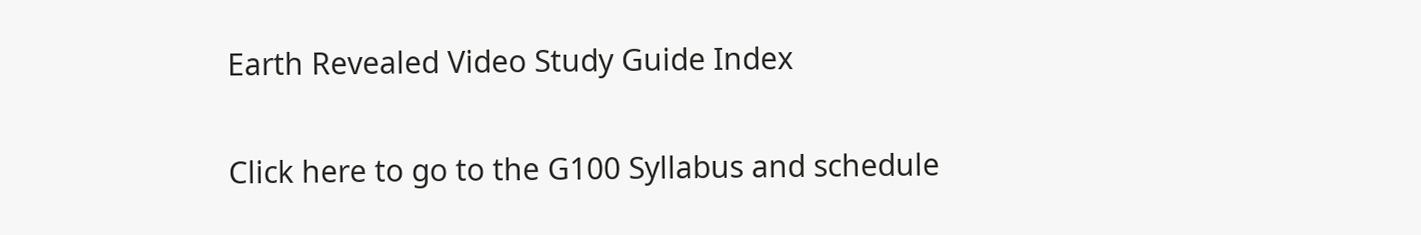Earth Revealed Video Study Guide Index

Click here to go to the G100 Syllabus and schedule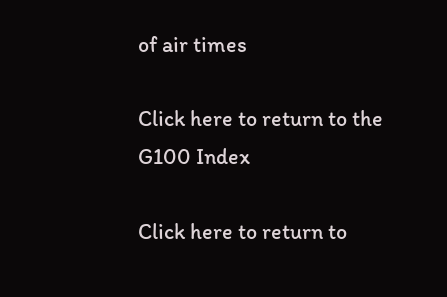of air times

Click here to return to the G100 Index

Click here to return to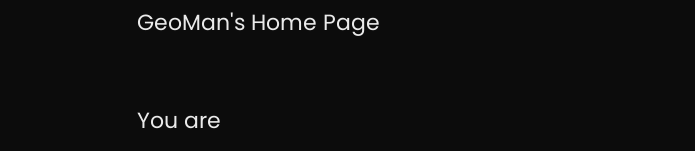GeoMan's Home Page


You are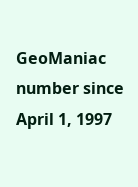GeoManiac number since April 1, 1997